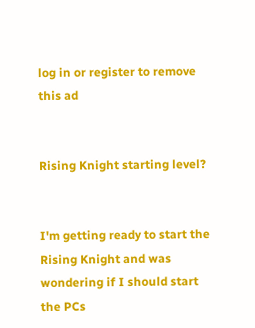log in or register to remove this ad


Rising Knight starting level?


I'm getting ready to start the Rising Knight and was wondering if I should start the PCs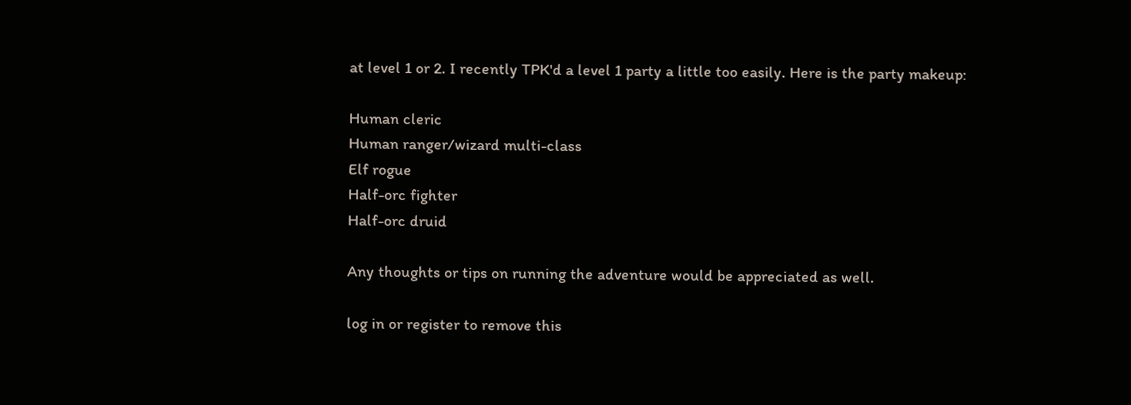at level 1 or 2. I recently TPK'd a level 1 party a little too easily. Here is the party makeup:

Human cleric
Human ranger/wizard multi-class
Elf rogue
Half-orc fighter
Half-orc druid

Any thoughts or tips on running the adventure would be appreciated as well.

log in or register to remove this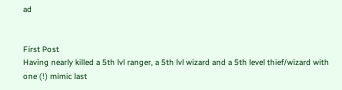ad


First Post
Having nearly killed a 5th lvl ranger, a 5th lvl wizard and a 5th level thief/wizard with one (!) mimic last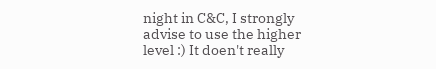night in C&C, I strongly advise to use the higher level :) It doen't really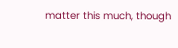matter this much, though